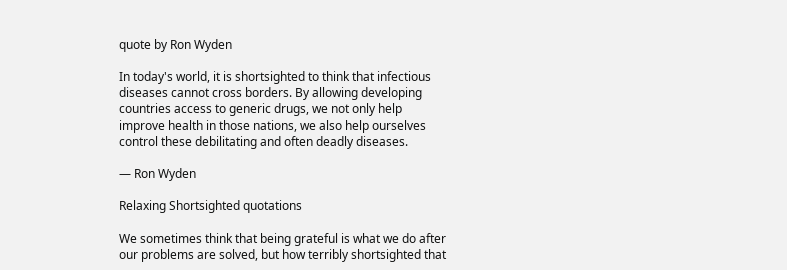quote by Ron Wyden

In today's world, it is shortsighted to think that infectious diseases cannot cross borders. By allowing developing countries access to generic drugs, we not only help improve health in those nations, we also help ourselves control these debilitating and often deadly diseases.

— Ron Wyden

Relaxing Shortsighted quotations

We sometimes think that being grateful is what we do after our problems are solved, but how terribly shortsighted that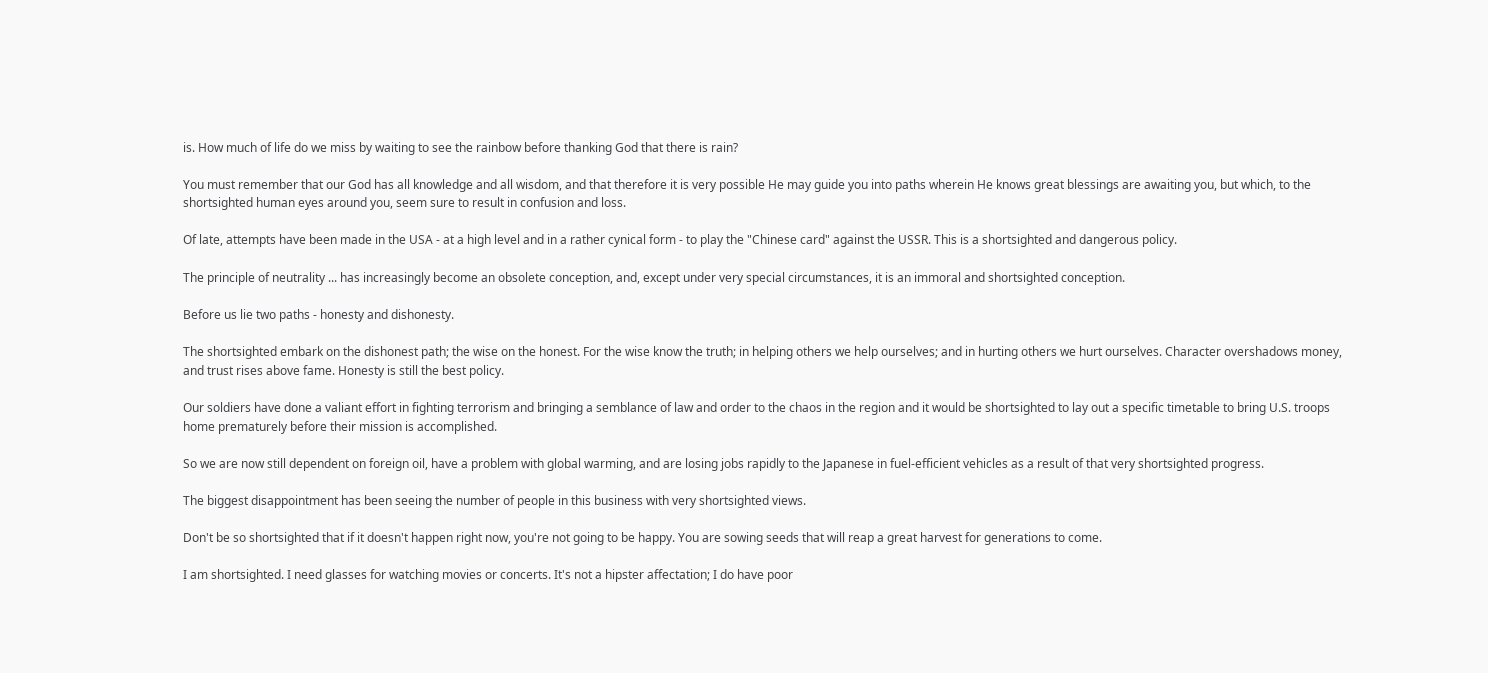is. How much of life do we miss by waiting to see the rainbow before thanking God that there is rain?

You must remember that our God has all knowledge and all wisdom, and that therefore it is very possible He may guide you into paths wherein He knows great blessings are awaiting you, but which, to the shortsighted human eyes around you, seem sure to result in confusion and loss.

Of late, attempts have been made in the USA - at a high level and in a rather cynical form - to play the "Chinese card" against the USSR. This is a shortsighted and dangerous policy.

The principle of neutrality ... has increasingly become an obsolete conception, and, except under very special circumstances, it is an immoral and shortsighted conception.

Before us lie two paths - honesty and dishonesty.

The shortsighted embark on the dishonest path; the wise on the honest. For the wise know the truth; in helping others we help ourselves; and in hurting others we hurt ourselves. Character overshadows money, and trust rises above fame. Honesty is still the best policy.

Our soldiers have done a valiant effort in fighting terrorism and bringing a semblance of law and order to the chaos in the region and it would be shortsighted to lay out a specific timetable to bring U.S. troops home prematurely before their mission is accomplished.

So we are now still dependent on foreign oil, have a problem with global warming, and are losing jobs rapidly to the Japanese in fuel-efficient vehicles as a result of that very shortsighted progress.

The biggest disappointment has been seeing the number of people in this business with very shortsighted views.

Don't be so shortsighted that if it doesn't happen right now, you're not going to be happy. You are sowing seeds that will reap a great harvest for generations to come.

I am shortsighted. I need glasses for watching movies or concerts. It's not a hipster affectation; I do have poor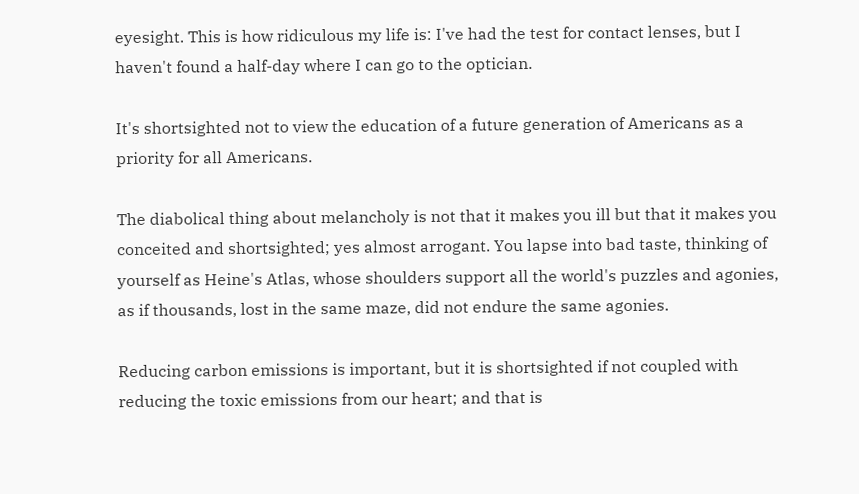eyesight. This is how ridiculous my life is: I've had the test for contact lenses, but I haven't found a half-day where I can go to the optician.

It's shortsighted not to view the education of a future generation of Americans as a priority for all Americans.

The diabolical thing about melancholy is not that it makes you ill but that it makes you conceited and shortsighted; yes almost arrogant. You lapse into bad taste, thinking of yourself as Heine's Atlas, whose shoulders support all the world's puzzles and agonies, as if thousands, lost in the same maze, did not endure the same agonies.

Reducing carbon emissions is important, but it is shortsighted if not coupled with reducing the toxic emissions from our heart; and that is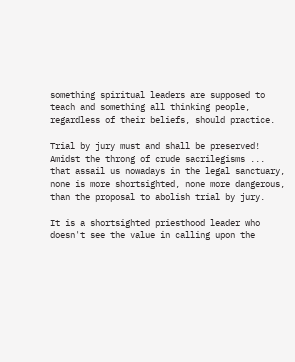something spiritual leaders are supposed to teach and something all thinking people, regardless of their beliefs, should practice.

Trial by jury must and shall be preserved! Amidst the throng of crude sacrilegisms ... that assail us nowadays in the legal sanctuary, none is more shortsighted, none more dangerous, than the proposal to abolish trial by jury.

It is a shortsighted priesthood leader who doesn't see the value in calling upon the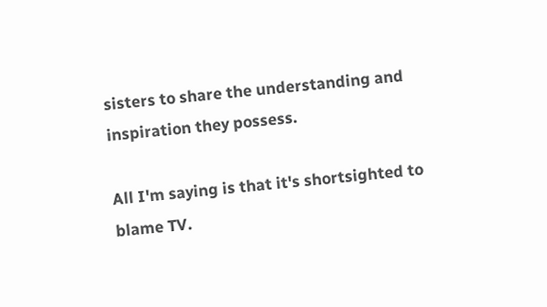sisters to share the understanding and inspiration they possess.

All I'm saying is that it's shortsighted to blame TV.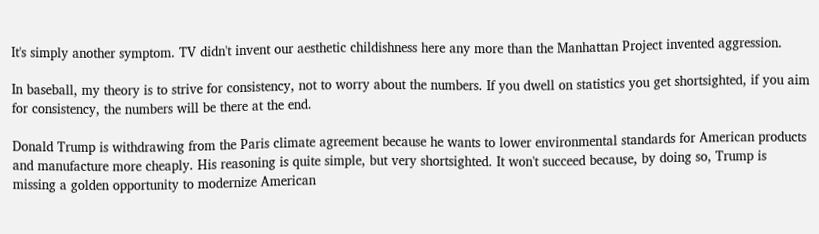It's simply another symptom. TV didn't invent our aesthetic childishness here any more than the Manhattan Project invented aggression.

In baseball, my theory is to strive for consistency, not to worry about the numbers. If you dwell on statistics you get shortsighted, if you aim for consistency, the numbers will be there at the end.

Donald Trump is withdrawing from the Paris climate agreement because he wants to lower environmental standards for American products and manufacture more cheaply. His reasoning is quite simple, but very shortsighted. It won't succeed because, by doing so, Trump is missing a golden opportunity to modernize American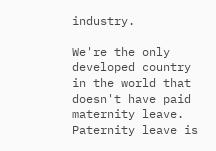industry.

We're the only developed country in the world that doesn't have paid maternity leave. Paternity leave is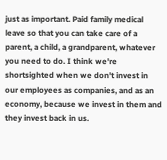just as important. Paid family medical leave so that you can take care of a parent, a child, a grandparent, whatever you need to do. I think we're shortsighted when we don't invest in our employees as companies, and as an economy, because we invest in them and they invest back in us.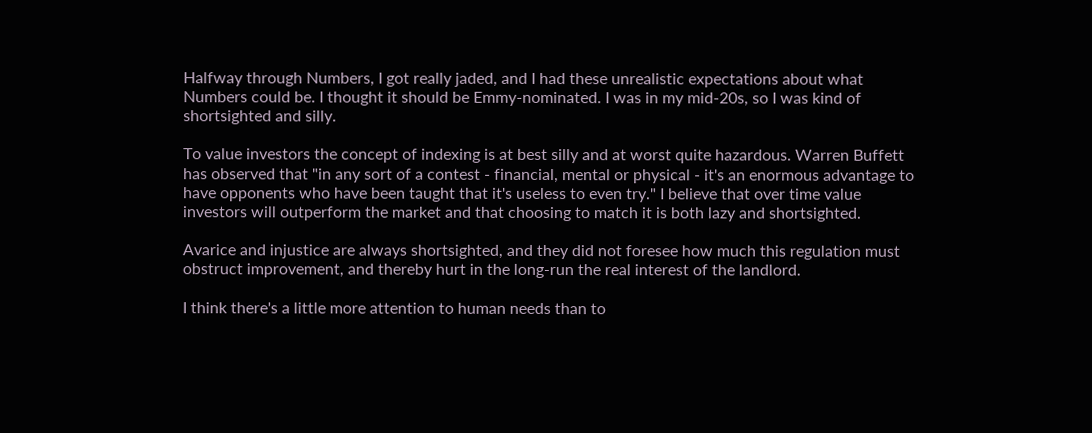Halfway through Numbers, I got really jaded, and I had these unrealistic expectations about what Numbers could be. I thought it should be Emmy-nominated. I was in my mid-20s, so I was kind of shortsighted and silly.

To value investors the concept of indexing is at best silly and at worst quite hazardous. Warren Buffett has observed that "in any sort of a contest - financial, mental or physical - it's an enormous advantage to have opponents who have been taught that it's useless to even try." I believe that over time value investors will outperform the market and that choosing to match it is both lazy and shortsighted.

Avarice and injustice are always shortsighted, and they did not foresee how much this regulation must obstruct improvement, and thereby hurt in the long-run the real interest of the landlord.

I think there's a little more attention to human needs than to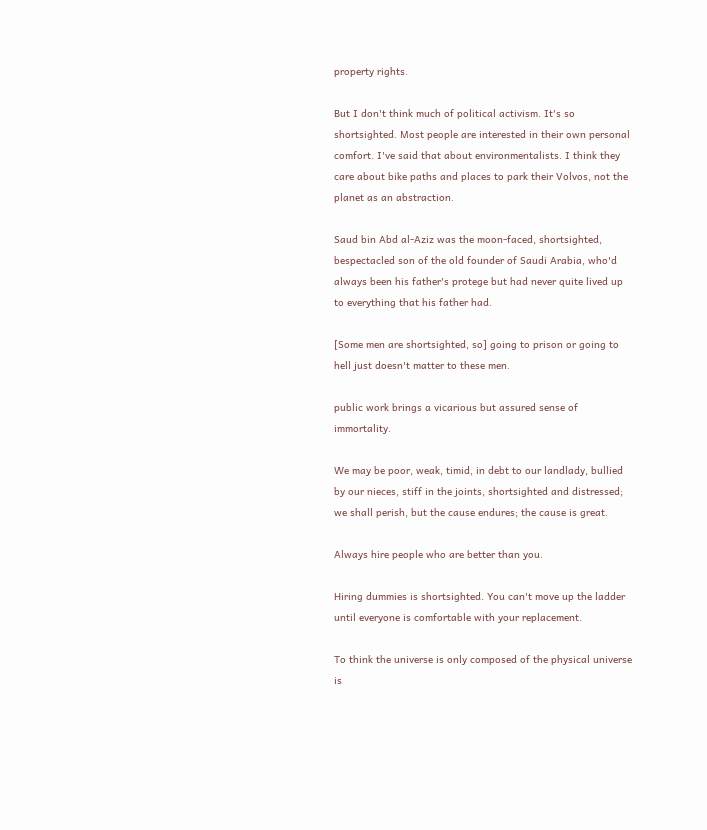property rights.

But I don't think much of political activism. It's so shortsighted. Most people are interested in their own personal comfort. I've said that about environmentalists. I think they care about bike paths and places to park their Volvos, not the planet as an abstraction.

Saud bin Abd al-Aziz was the moon-faced, shortsighted, bespectacled son of the old founder of Saudi Arabia, who'd always been his father's protege but had never quite lived up to everything that his father had.

[Some men are shortsighted, so] going to prison or going to hell just doesn't matter to these men.

public work brings a vicarious but assured sense of immortality.

We may be poor, weak, timid, in debt to our landlady, bullied by our nieces, stiff in the joints, shortsighted and distressed; we shall perish, but the cause endures; the cause is great.

Always hire people who are better than you.

Hiring dummies is shortsighted. You can't move up the ladder until everyone is comfortable with your replacement.

To think the universe is only composed of the physical universe is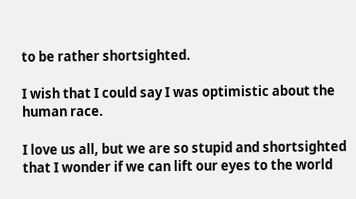to be rather shortsighted.

I wish that I could say I was optimistic about the human race.

I love us all, but we are so stupid and shortsighted that I wonder if we can lift our eyes to the world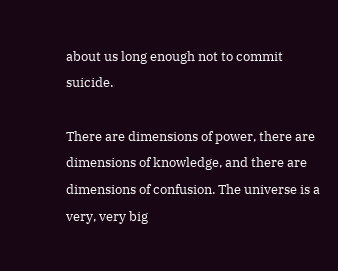about us long enough not to commit suicide.

There are dimensions of power, there are dimensions of knowledge, and there are dimensions of confusion. The universe is a very, very big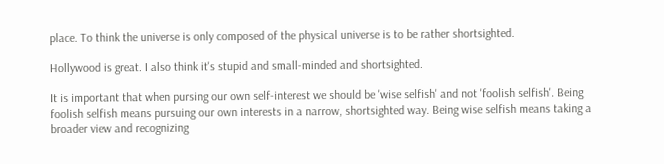place. To think the universe is only composed of the physical universe is to be rather shortsighted.

Hollywood is great. I also think it's stupid and small-minded and shortsighted.

It is important that when pursing our own self-interest we should be 'wise selfish' and not 'foolish selfish'. Being foolish selfish means pursuing our own interests in a narrow, shortsighted way. Being wise selfish means taking a broader view and recognizing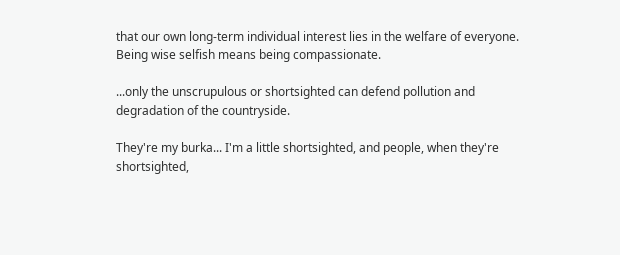that our own long-term individual interest lies in the welfare of everyone. Being wise selfish means being compassionate.

...only the unscrupulous or shortsighted can defend pollution and degradation of the countryside.

They're my burka... I'm a little shortsighted, and people, when they're shortsighted,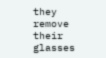they remove their glasses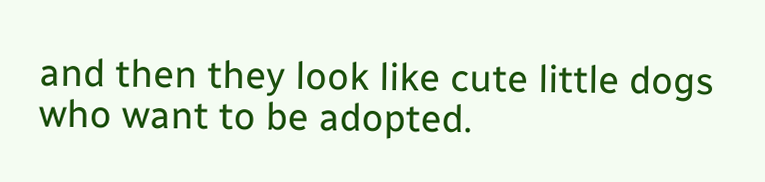and then they look like cute little dogs who want to be adopted.